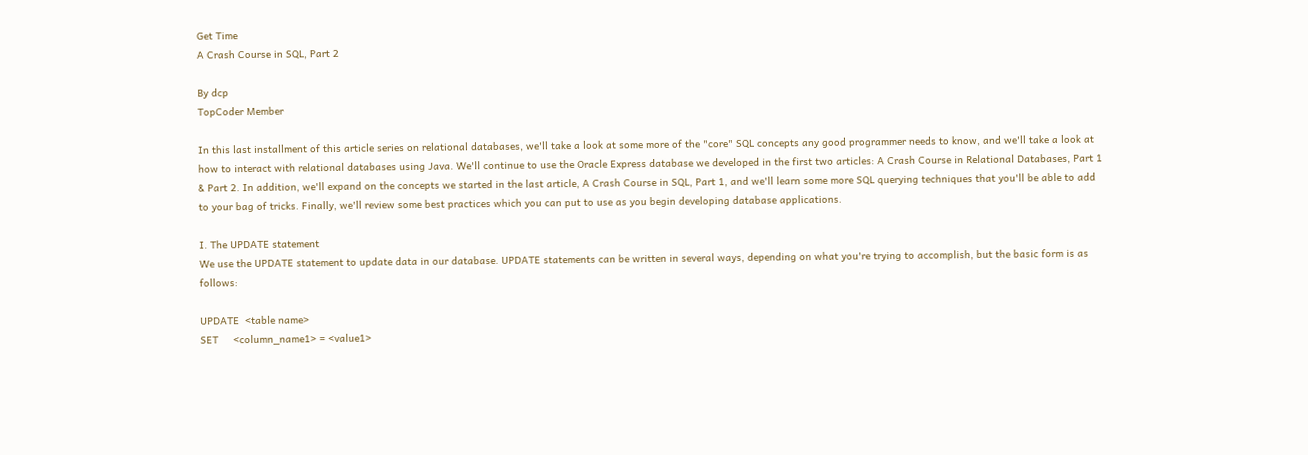Get Time
A Crash Course in SQL, Part 2

By dcp
TopCoder Member

In this last installment of this article series on relational databases, we'll take a look at some more of the "core" SQL concepts any good programmer needs to know, and we'll take a look at how to interact with relational databases using Java. We'll continue to use the Oracle Express database we developed in the first two articles: A Crash Course in Relational Databases, Part 1 & Part 2. In addition, we'll expand on the concepts we started in the last article, A Crash Course in SQL, Part 1, and we'll learn some more SQL querying techniques that you'll be able to add to your bag of tricks. Finally, we'll review some best practices which you can put to use as you begin developing database applications.

I. The UPDATE statement
We use the UPDATE statement to update data in our database. UPDATE statements can be written in several ways, depending on what you're trying to accomplish, but the basic form is as follows:

UPDATE  <table name>
SET     <column_name1> = <value1>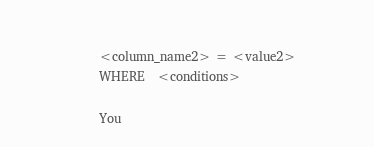<column_name2> = <value2>
WHERE   <conditions>

You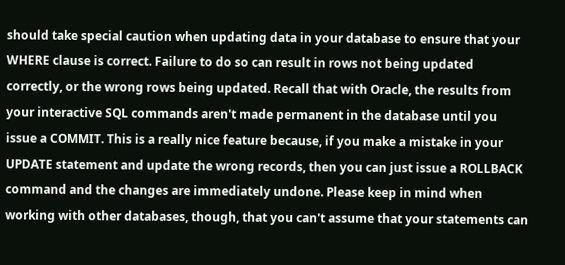should take special caution when updating data in your database to ensure that your WHERE clause is correct. Failure to do so can result in rows not being updated correctly, or the wrong rows being updated. Recall that with Oracle, the results from your interactive SQL commands aren't made permanent in the database until you issue a COMMIT. This is a really nice feature because, if you make a mistake in your UPDATE statement and update the wrong records, then you can just issue a ROLLBACK command and the changes are immediately undone. Please keep in mind when working with other databases, though, that you can't assume that your statements can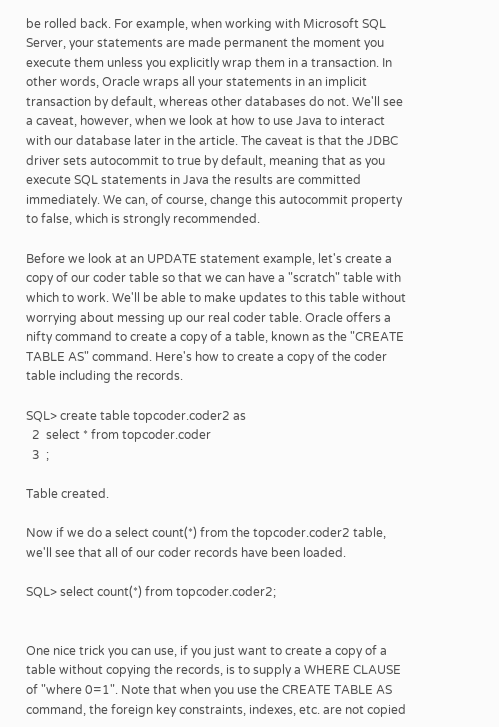be rolled back. For example, when working with Microsoft SQL Server, your statements are made permanent the moment you execute them unless you explicitly wrap them in a transaction. In other words, Oracle wraps all your statements in an implicit transaction by default, whereas other databases do not. We'll see a caveat, however, when we look at how to use Java to interact with our database later in the article. The caveat is that the JDBC driver sets autocommit to true by default, meaning that as you execute SQL statements in Java the results are committed immediately. We can, of course, change this autocommit property to false, which is strongly recommended.

Before we look at an UPDATE statement example, let's create a copy of our coder table so that we can have a "scratch" table with which to work. We'll be able to make updates to this table without worrying about messing up our real coder table. Oracle offers a nifty command to create a copy of a table, known as the "CREATE TABLE AS" command. Here's how to create a copy of the coder table including the records.

SQL> create table topcoder.coder2 as
  2  select * from topcoder.coder
  3  ;

Table created.

Now if we do a select count(*) from the topcoder.coder2 table, we'll see that all of our coder records have been loaded.

SQL> select count(*) from topcoder.coder2;


One nice trick you can use, if you just want to create a copy of a table without copying the records, is to supply a WHERE CLAUSE of "where 0=1". Note that when you use the CREATE TABLE AS command, the foreign key constraints, indexes, etc. are not copied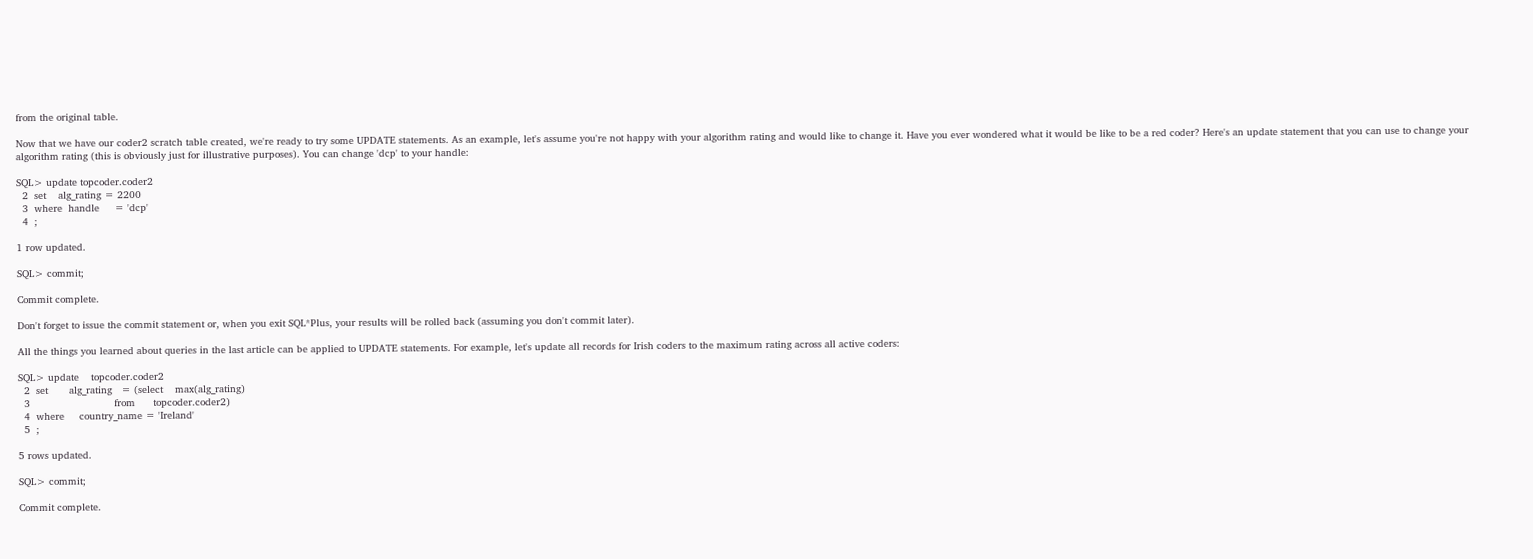from the original table.

Now that we have our coder2 scratch table created, we're ready to try some UPDATE statements. As an example, let's assume you're not happy with your algorithm rating and would like to change it. Have you ever wondered what it would be like to be a red coder? Here's an update statement that you can use to change your algorithm rating (this is obviously just for illustrative purposes). You can change 'dcp' to your handle:

SQL> update topcoder.coder2
  2  set    alg_rating = 2200
  3  where  handle     = 'dcp'
  4  ;

1 row updated.

SQL> commit;

Commit complete.

Don't forget to issue the commit statement or, when you exit SQL*Plus, your results will be rolled back (assuming you don't commit later).

All the things you learned about queries in the last article can be applied to UPDATE statements. For example, let's update all records for Irish coders to the maximum rating across all active coders:

SQL> update    topcoder.coder2
  2  set       alg_rating   = (select    max(alg_rating)
  3                            from      topcoder.coder2)
  4  where     country_name = 'Ireland'
  5  ;

5 rows updated.

SQL> commit;

Commit complete.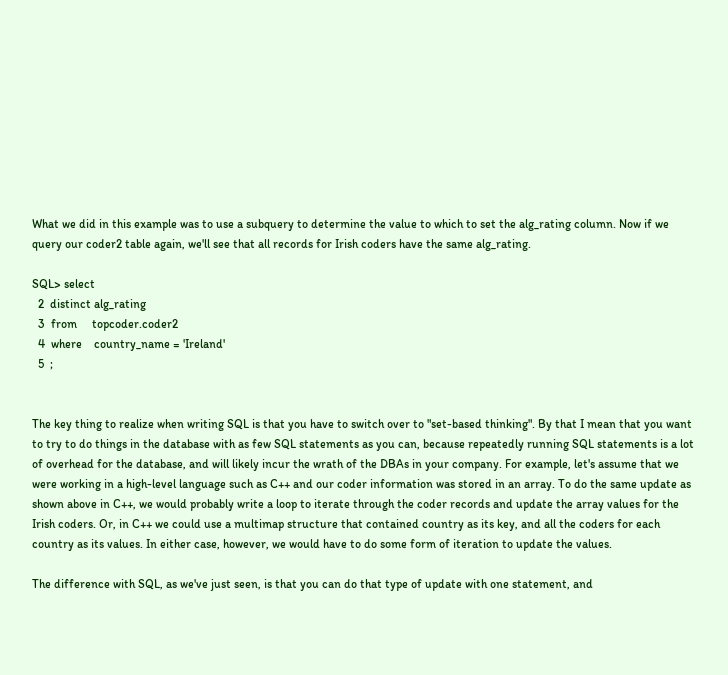What we did in this example was to use a subquery to determine the value to which to set the alg_rating column. Now if we query our coder2 table again, we'll see that all records for Irish coders have the same alg_rating.

SQL> select
  2  distinct alg_rating
  3  from     topcoder.coder2
  4  where    country_name = 'Ireland'
  5  ;


The key thing to realize when writing SQL is that you have to switch over to "set-based thinking". By that I mean that you want to try to do things in the database with as few SQL statements as you can, because repeatedly running SQL statements is a lot of overhead for the database, and will likely incur the wrath of the DBAs in your company. For example, let's assume that we were working in a high-level language such as C++ and our coder information was stored in an array. To do the same update as shown above in C++, we would probably write a loop to iterate through the coder records and update the array values for the Irish coders. Or, in C++ we could use a multimap structure that contained country as its key, and all the coders for each country as its values. In either case, however, we would have to do some form of iteration to update the values.

The difference with SQL, as we've just seen, is that you can do that type of update with one statement, and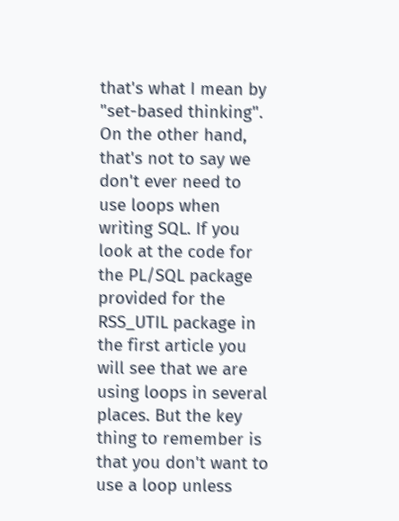that's what I mean by "set-based thinking". On the other hand, that's not to say we don't ever need to use loops when writing SQL. If you look at the code for the PL/SQL package provided for the RSS_UTIL package in the first article you will see that we are using loops in several places. But the key thing to remember is that you don't want to use a loop unless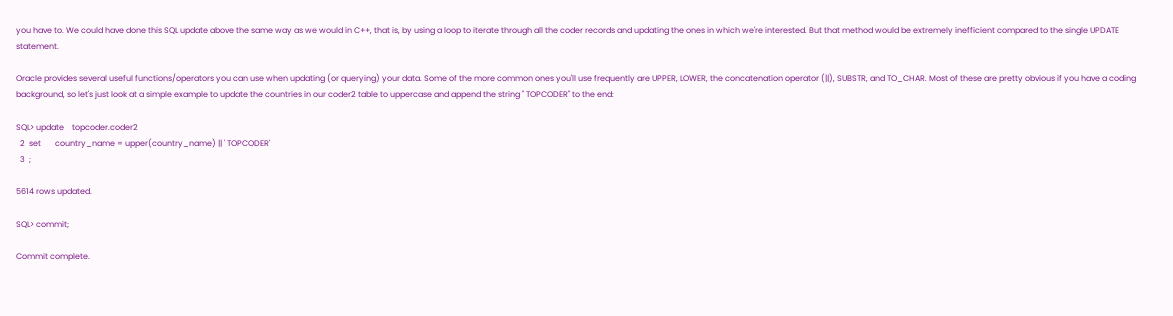you have to. We could have done this SQL update above the same way as we would in C++, that is, by using a loop to iterate through all the coder records and updating the ones in which we're interested. But that method would be extremely inefficient compared to the single UPDATE statement.

Oracle provides several useful functions/operators you can use when updating (or querying) your data. Some of the more common ones you'll use frequently are UPPER, LOWER, the concatenation operator (||), SUBSTR, and TO_CHAR. Most of these are pretty obvious if you have a coding background, so let's just look at a simple example to update the countries in our coder2 table to uppercase and append the string " TOPCODER" to the end:

SQL> update    topcoder.coder2
  2  set       country_name = upper(country_name) || ' TOPCODER'
  3  ;

5614 rows updated.

SQL> commit;

Commit complete.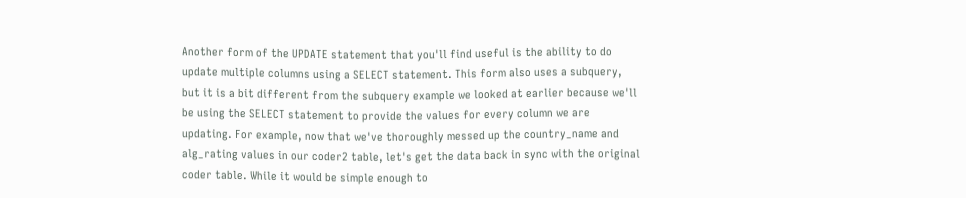Another form of the UPDATE statement that you'll find useful is the ability to do update multiple columns using a SELECT statement. This form also uses a subquery, but it is a bit different from the subquery example we looked at earlier because we'll be using the SELECT statement to provide the values for every column we are updating. For example, now that we've thoroughly messed up the country_name and alg_rating values in our coder2 table, let's get the data back in sync with the original coder table. While it would be simple enough to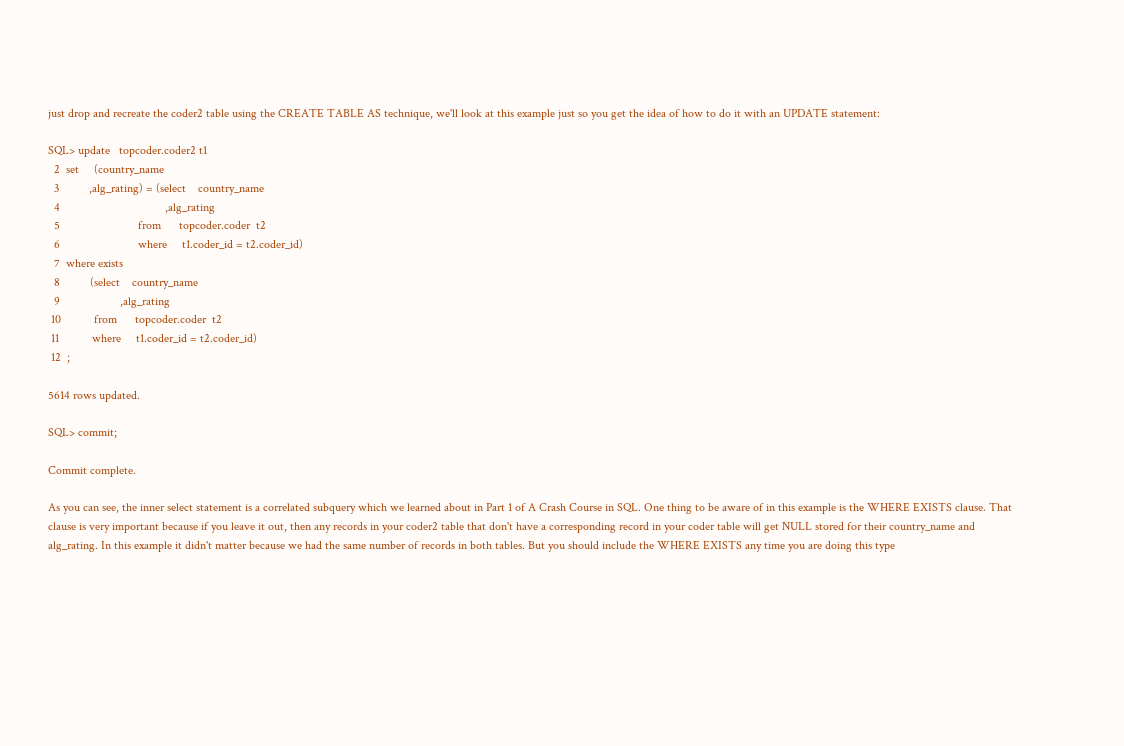just drop and recreate the coder2 table using the CREATE TABLE AS technique, we'll look at this example just so you get the idea of how to do it with an UPDATE statement:

SQL> update   topcoder.coder2 t1
  2  set     (country_name
  3          ,alg_rating) = (select    country_name
  4                                   ,alg_rating
  5                          from      topcoder.coder  t2
  6                          where     t1.coder_id = t2.coder_id)
  7  where exists
  8          (select    country_name
  9                    ,alg_rating
 10           from      topcoder.coder  t2
 11           where     t1.coder_id = t2.coder_id)
 12  ;

5614 rows updated.

SQL> commit;

Commit complete.

As you can see, the inner select statement is a correlated subquery which we learned about in Part 1 of A Crash Course in SQL. One thing to be aware of in this example is the WHERE EXISTS clause. That clause is very important because if you leave it out, then any records in your coder2 table that don't have a corresponding record in your coder table will get NULL stored for their country_name and alg_rating. In this example it didn't matter because we had the same number of records in both tables. But you should include the WHERE EXISTS any time you are doing this type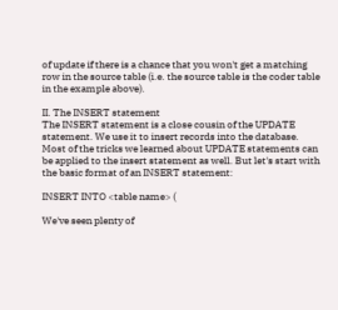of update if there is a chance that you won't get a matching row in the source table (i.e. the source table is the coder table in the example above).

II. The INSERT statement
The INSERT statement is a close cousin of the UPDATE statement. We use it to insert records into the database. Most of the tricks we learned about UPDATE statements can be applied to the insert statement as well. But let's start with the basic format of an INSERT statement:

INSERT INTO <table name> (

We've seen plenty of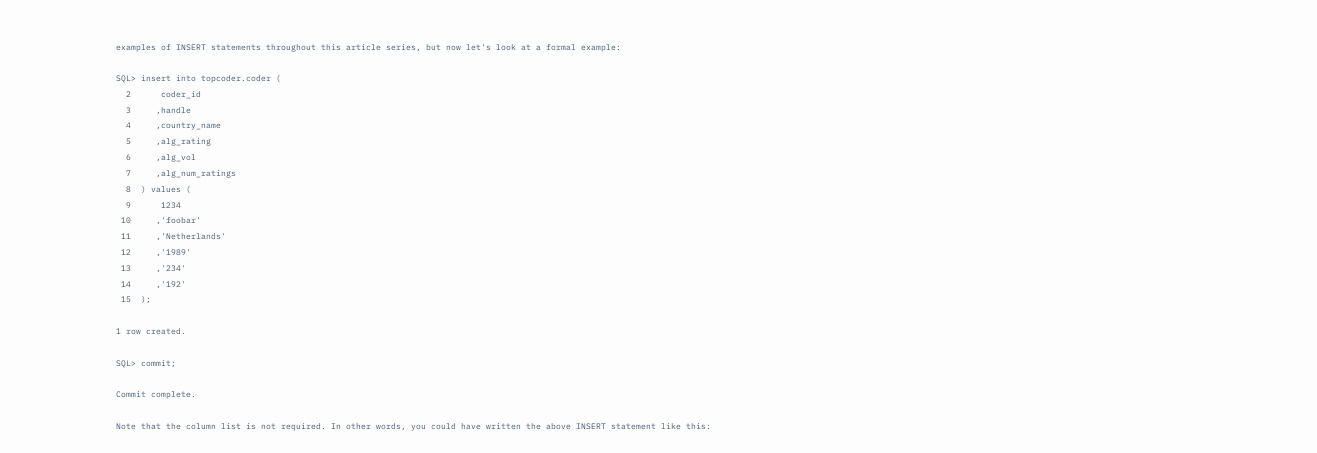examples of INSERT statements throughout this article series, but now let's look at a formal example:

SQL> insert into topcoder.coder (
  2      coder_id
  3     ,handle
  4     ,country_name
  5     ,alg_rating
  6     ,alg_vol
  7     ,alg_num_ratings
  8  ) values (
  9      1234
 10     ,'foobar'
 11     ,'Netherlands'
 12     ,'1989'
 13     ,'234'
 14     ,'192'
 15  );

1 row created.

SQL> commit;

Commit complete.

Note that the column list is not required. In other words, you could have written the above INSERT statement like this: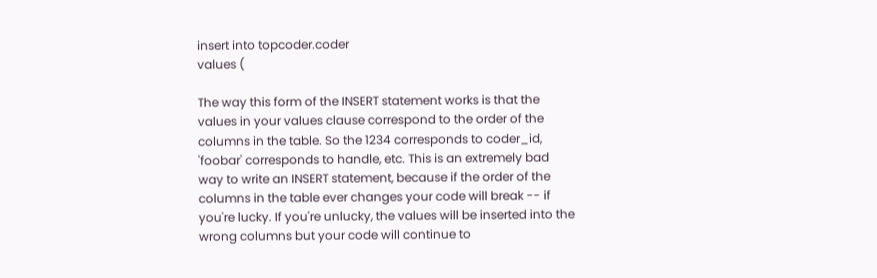insert into topcoder.coder
values (

The way this form of the INSERT statement works is that the values in your values clause correspond to the order of the columns in the table. So the 1234 corresponds to coder_id, 'foobar' corresponds to handle, etc. This is an extremely bad way to write an INSERT statement, because if the order of the columns in the table ever changes your code will break -- if you're lucky. If you're unlucky, the values will be inserted into the wrong columns but your code will continue to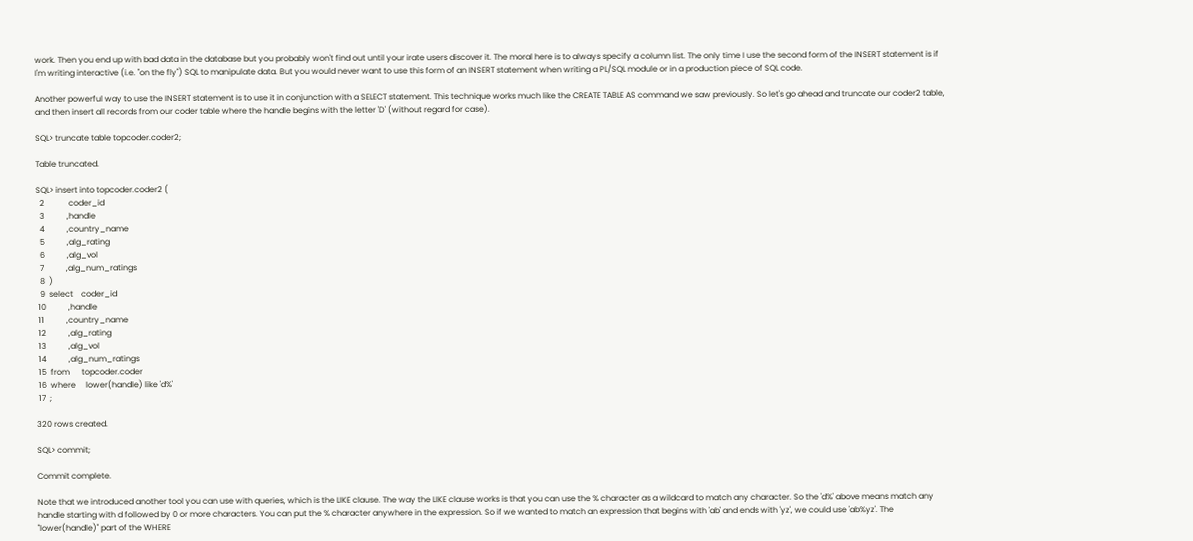work. Then you end up with bad data in the database but you probably won't find out until your irate users discover it. The moral here is to always specify a column list. The only time I use the second form of the INSERT statement is if I'm writing interactive (i.e. "on the fly") SQL to manipulate data. But you would never want to use this form of an INSERT statement when writing a PL/SQL module or in a production piece of SQL code.

Another powerful way to use the INSERT statement is to use it in conjunction with a SELECT statement. This technique works much like the CREATE TABLE AS command we saw previously. So let's go ahead and truncate our coder2 table, and then insert all records from our coder table where the handle begins with the letter 'D' (without regard for case).

SQL> truncate table topcoder.coder2;

Table truncated.

SQL> insert into topcoder.coder2 (
  2            coder_id
  3           ,handle
  4           ,country_name
  5           ,alg_rating
  6           ,alg_vol
  7           ,alg_num_ratings
  8  )
  9  select    coder_id
 10           ,handle
 11           ,country_name
 12           ,alg_rating
 13           ,alg_vol
 14           ,alg_num_ratings
 15  from      topcoder.coder
 16  where     lower(handle) like 'd%'
 17  ;

320 rows created.

SQL> commit;

Commit complete.

Note that we introduced another tool you can use with queries, which is the LIKE clause. The way the LIKE clause works is that you can use the % character as a wildcard to match any character. So the 'd%' above means match any handle starting with d followed by 0 or more characters. You can put the % character anywhere in the expression. So if we wanted to match an expression that begins with 'ab' and ends with 'yz', we could use 'ab%yz'. The "lower(handle)" part of the WHERE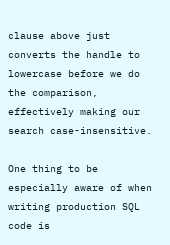clause above just converts the handle to lowercase before we do the comparison, effectively making our search case-insensitive.

One thing to be especially aware of when writing production SQL code is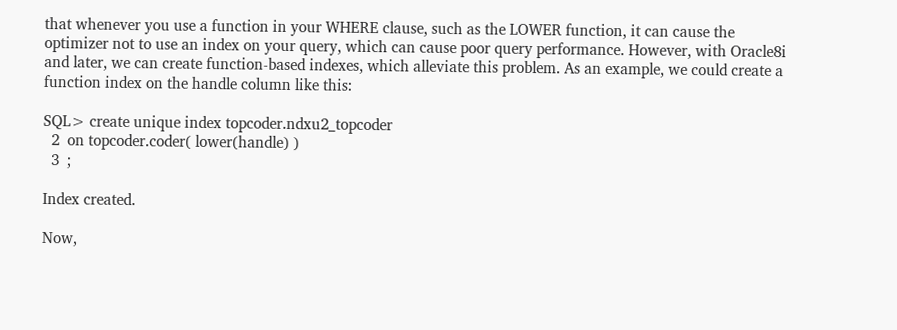that whenever you use a function in your WHERE clause, such as the LOWER function, it can cause the optimizer not to use an index on your query, which can cause poor query performance. However, with Oracle8i and later, we can create function-based indexes, which alleviate this problem. As an example, we could create a function index on the handle column like this:

SQL> create unique index topcoder.ndxu2_topcoder
  2  on topcoder.coder( lower(handle) )
  3  ;

Index created.

Now,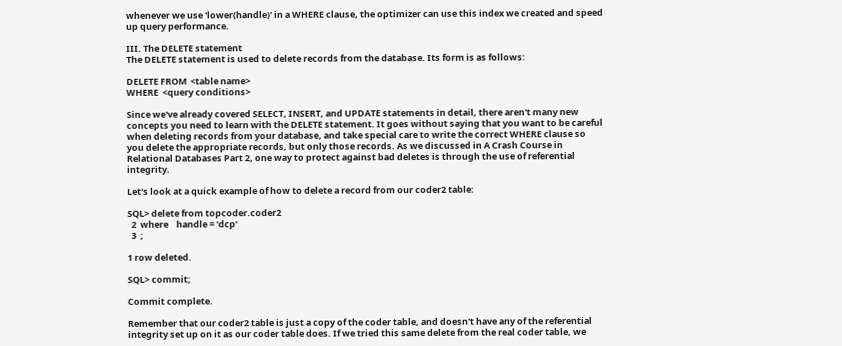whenever we use 'lower(handle)' in a WHERE clause, the optimizer can use this index we created and speed up query performance.

III. The DELETE statement
The DELETE statement is used to delete records from the database. Its form is as follows:

DELETE FROM  <table name>
WHERE  <query conditions>

Since we've already covered SELECT, INSERT, and UPDATE statements in detail, there aren't many new concepts you need to learn with the DELETE statement. It goes without saying that you want to be careful when deleting records from your database, and take special care to write the correct WHERE clause so you delete the appropriate records, but only those records. As we discussed in A Crash Course in Relational Databases Part 2, one way to protect against bad deletes is through the use of referential integrity.

Let's look at a quick example of how to delete a record from our coder2 table:

SQL> delete from topcoder.coder2
  2  where    handle = 'dcp'
  3  ;

1 row deleted.

SQL> commit;

Commit complete.

Remember that our coder2 table is just a copy of the coder table, and doesn't have any of the referential integrity set up on it as our coder table does. If we tried this same delete from the real coder table, we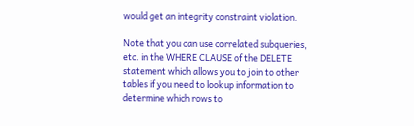would get an integrity constraint violation.

Note that you can use correlated subqueries, etc. in the WHERE CLAUSE of the DELETE statement which allows you to join to other tables if you need to lookup information to determine which rows to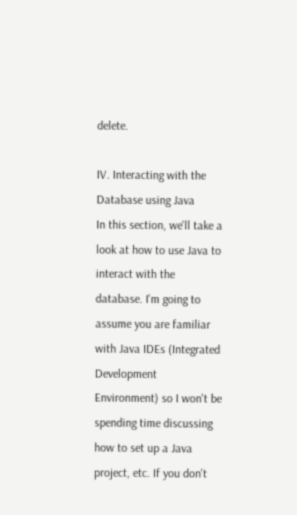delete.

IV. Interacting with the Database using Java
In this section, we'll take a look at how to use Java to interact with the database. I'm going to assume you are familiar with Java IDEs (Integrated Development Environment) so I won't be spending time discussing how to set up a Java project, etc. If you don't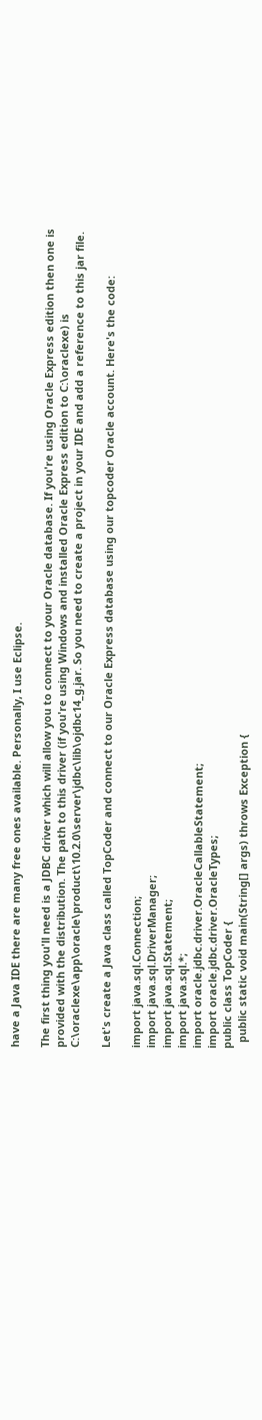have a Java IDE there are many free ones available. Personally, I use Eclipse.

The first thing you'll need is a JDBC driver which will allow you to connect to your Oracle database. If you're using Oracle Express edition then one is provided with the distribution. The path to this driver (if you're using Windows and installed Oracle Express edition to C:\oraclexe) is C:\oraclexe\app\oracle\product\10.2.0\server\jdbc\lib\ojdbc14_g.jar. So you need to create a project in your IDE and add a reference to this jar file.

Let's create a Java class called TopCoder and connect to our Oracle Express database using our topcoder Oracle account. Here's the code:

import java.sql.Connection;
import java.sql.DriverManager;
import java.sql.Statement;
import java.sql.*;
import oracle.jdbc.driver.OracleCallableStatement;
import oracle.jdbc.driver.OracleTypes;
public class TopCoder {
  public static void main(String[] args) throws Exception {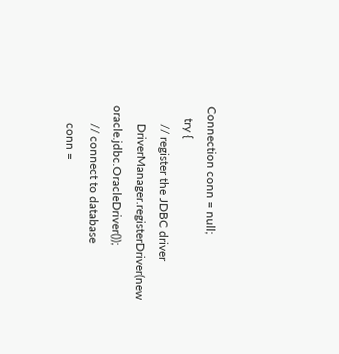Connection conn = null;
    try {
      // register the JDBC driver
      DriverManager.registerDriver(new oracle.jdbc.OracleDriver());
      // connect to database
      conn =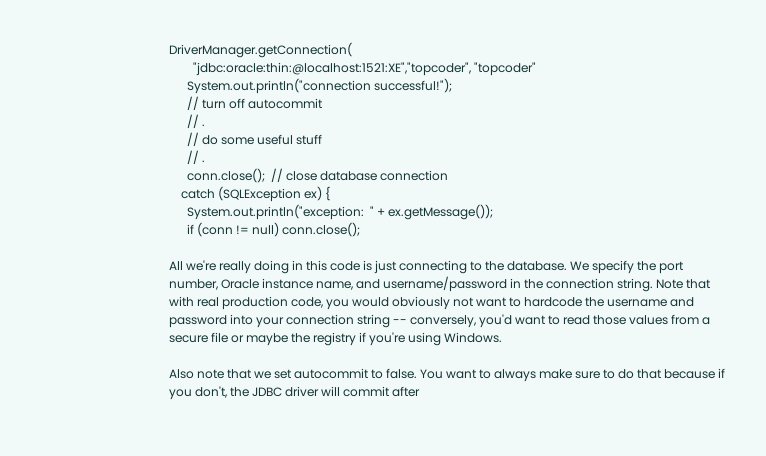DriverManager.getConnection(
        "jdbc:oracle:thin:@localhost:1521:XE","topcoder", "topcoder"
      System.out.println("connection successful!");
      // turn off autocommit
      // .
      // do some useful stuff
      // .
      conn.close();  // close database connection
    catch (SQLException ex) {
      System.out.println("exception:  " + ex.getMessage());
      if (conn != null) conn.close();

All we're really doing in this code is just connecting to the database. We specify the port number, Oracle instance name, and username/password in the connection string. Note that with real production code, you would obviously not want to hardcode the username and password into your connection string -- conversely, you'd want to read those values from a secure file or maybe the registry if you're using Windows.

Also note that we set autocommit to false. You want to always make sure to do that because if you don't, the JDBC driver will commit after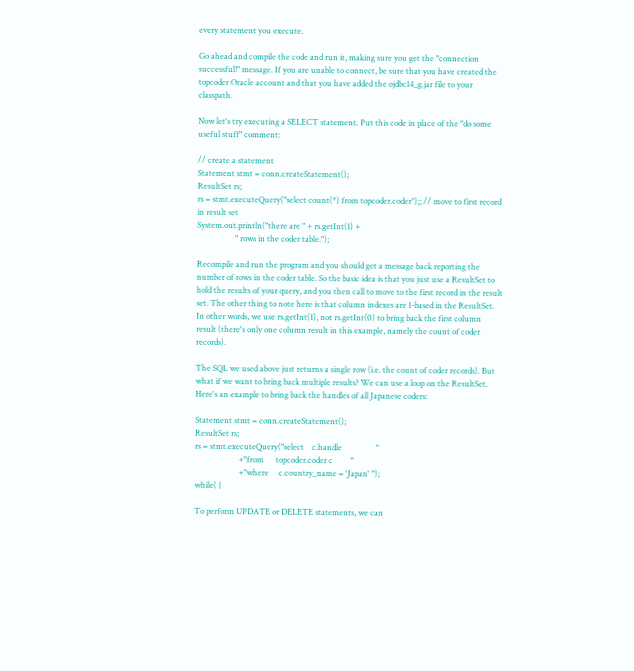every statement you execute.

Go ahead and compile the code and run it, making sure you get the "connection successful!" message. If you are unable to connect, be sure that you have created the topcoder Oracle account and that you have added the ojdbc14_g.jar file to your classpath.

Now let's try executing a SELECT statement. Put this code in place of the "do some useful stuff" comment:

// create a statement
Statement stmt = conn.createStatement();
ResultSet rs;
rs = stmt.executeQuery("select count(*) from topcoder.coder");; // move to first record in result set
System.out.println("there are " + rs.getInt(1) +
                   " rows in the coder table.");

Recompile and run the program and you should get a message back reporting the number of rows in the coder table. So the basic idea is that you just use a ResultSet to hold the results of your query, and you then call to move to the first record in the result set. The other thing to note here is that column indexes are 1-based in the ResultSet. In other words, we use rs.getInt(1), not rs.getInt(0) to bring back the first column result (there's only one column result in this example, namely the count of coder records).

The SQL we used above just returns a single row (i.e. the count of coder records). But what if we want to bring back multiple results? We can use a loop on the ResultSet. Here's an example to bring back the handles of all Japanese coders:

Statement stmt = conn.createStatement();
ResultSet rs;
rs = stmt.executeQuery("select    c.handle                 "
                      +"from      topcoder.coder c         "
                      +"where     c.country_name = 'Japan' ");
while( {

To perform UPDATE or DELETE statements, we can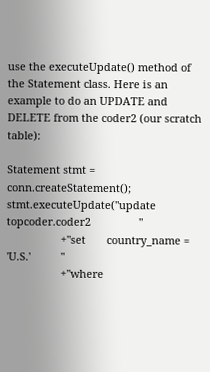use the executeUpdate() method of the Statement class. Here is an example to do an UPDATE and DELETE from the coder2 (our scratch table):

Statement stmt = conn.createStatement();
stmt.executeUpdate("update    topcoder.coder2                "
                  +"set       country_name = 'U.S.'          "
                  +"where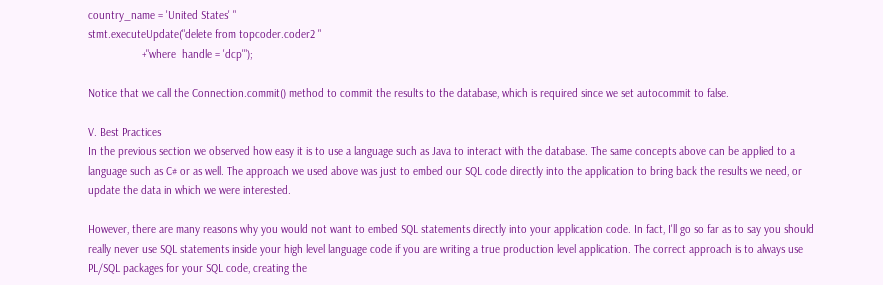country_name = 'United States' "
stmt.executeUpdate("delete from topcoder.coder2 "
                  +"where  handle = 'dcp'");

Notice that we call the Connection.commit() method to commit the results to the database, which is required since we set autocommit to false.

V. Best Practices
In the previous section we observed how easy it is to use a language such as Java to interact with the database. The same concepts above can be applied to a language such as C# or as well. The approach we used above was just to embed our SQL code directly into the application to bring back the results we need, or update the data in which we were interested.

However, there are many reasons why you would not want to embed SQL statements directly into your application code. In fact, I'll go so far as to say you should really never use SQL statements inside your high level language code if you are writing a true production level application. The correct approach is to always use PL/SQL packages for your SQL code, creating the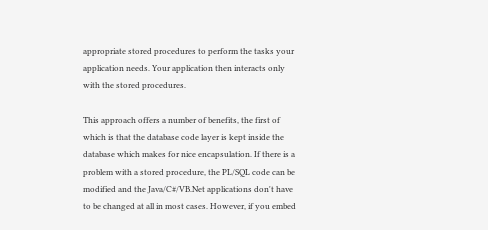appropriate stored procedures to perform the tasks your application needs. Your application then interacts only with the stored procedures.

This approach offers a number of benefits, the first of which is that the database code layer is kept inside the database which makes for nice encapsulation. If there is a problem with a stored procedure, the PL/SQL code can be modified and the Java/C#/VB.Net applications don't have to be changed at all in most cases. However, if you embed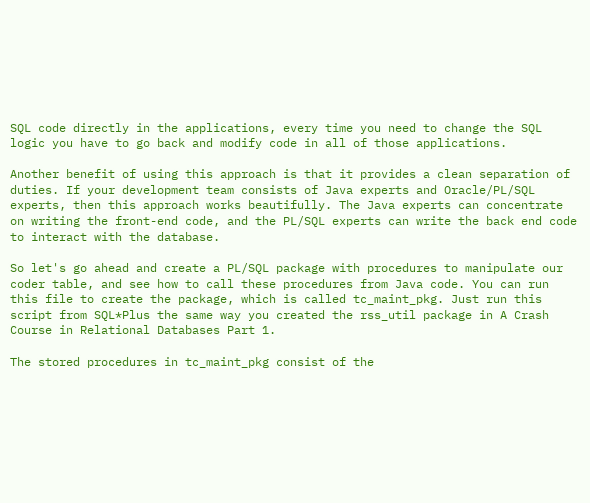SQL code directly in the applications, every time you need to change the SQL logic you have to go back and modify code in all of those applications.

Another benefit of using this approach is that it provides a clean separation of duties. If your development team consists of Java experts and Oracle/PL/SQL experts, then this approach works beautifully. The Java experts can concentrate on writing the front-end code, and the PL/SQL experts can write the back end code to interact with the database.

So let's go ahead and create a PL/SQL package with procedures to manipulate our coder table, and see how to call these procedures from Java code. You can run this file to create the package, which is called tc_maint_pkg. Just run this script from SQL*Plus the same way you created the rss_util package in A Crash Course in Relational Databases Part 1.

The stored procedures in tc_maint_pkg consist of the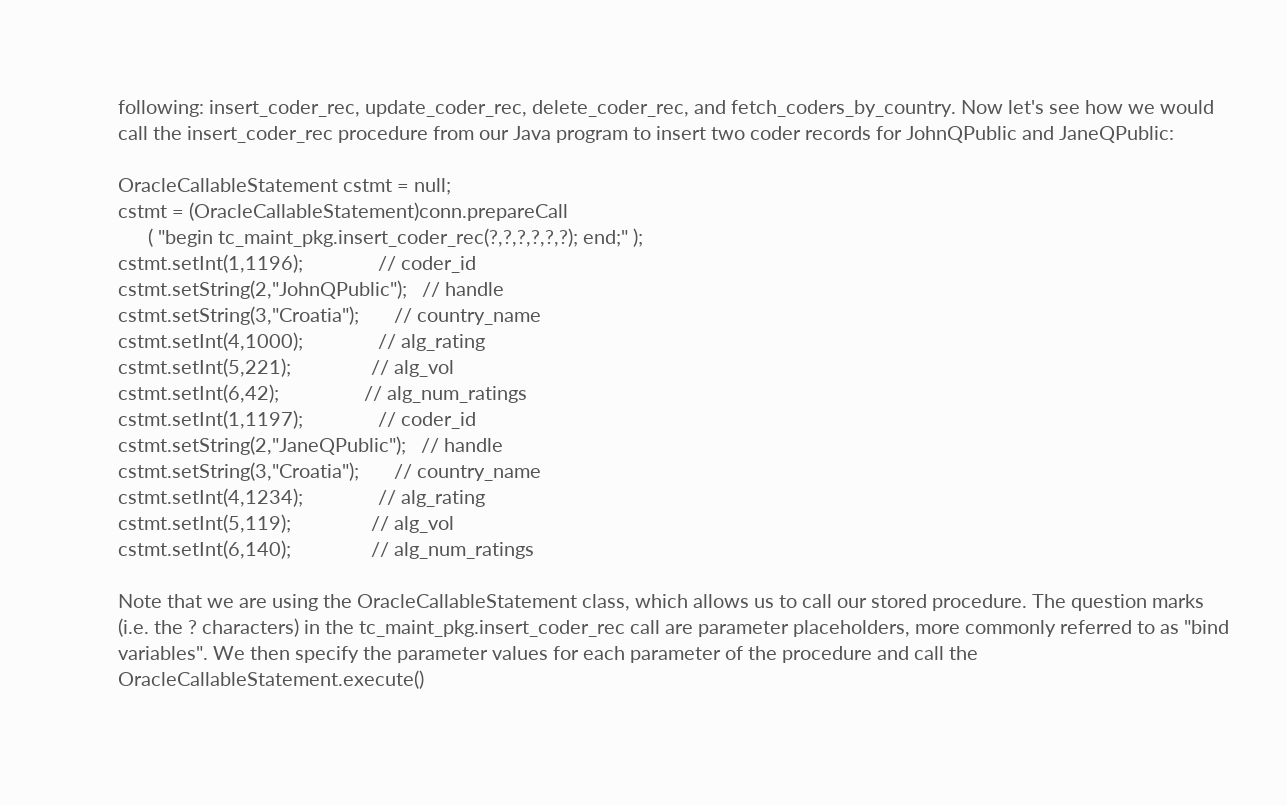following: insert_coder_rec, update_coder_rec, delete_coder_rec, and fetch_coders_by_country. Now let's see how we would call the insert_coder_rec procedure from our Java program to insert two coder records for JohnQPublic and JaneQPublic:

OracleCallableStatement cstmt = null;
cstmt = (OracleCallableStatement)conn.prepareCall
      ( "begin tc_maint_pkg.insert_coder_rec(?,?,?,?,?,?); end;" );
cstmt.setInt(1,1196);               // coder_id
cstmt.setString(2,"JohnQPublic");   // handle
cstmt.setString(3,"Croatia");       // country_name
cstmt.setInt(4,1000);               // alg_rating
cstmt.setInt(5,221);                // alg_vol
cstmt.setInt(6,42);                 // alg_num_ratings
cstmt.setInt(1,1197);               // coder_id
cstmt.setString(2,"JaneQPublic");   // handle
cstmt.setString(3,"Croatia");       // country_name
cstmt.setInt(4,1234);               // alg_rating
cstmt.setInt(5,119);                // alg_vol
cstmt.setInt(6,140);                // alg_num_ratings

Note that we are using the OracleCallableStatement class, which allows us to call our stored procedure. The question marks (i.e. the ? characters) in the tc_maint_pkg.insert_coder_rec call are parameter placeholders, more commonly referred to as "bind variables". We then specify the parameter values for each parameter of the procedure and call the OracleCallableStatement.execute()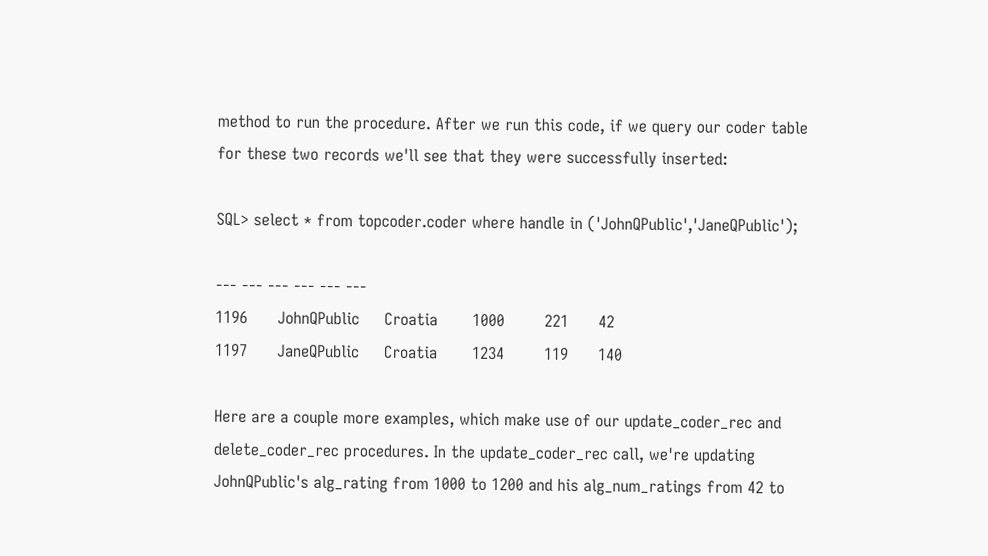method to run the procedure. After we run this code, if we query our coder table for these two records we'll see that they were successfully inserted:

SQL> select * from topcoder.coder where handle in ('JohnQPublic','JaneQPublic');

--- --- --- --- --- ---
1196      JohnQPublic     Croatia       1000        221      42
1197      JaneQPublic     Croatia       1234        119      140

Here are a couple more examples, which make use of our update_coder_rec and delete_coder_rec procedures. In the update_coder_rec call, we're updating JohnQPublic's alg_rating from 1000 to 1200 and his alg_num_ratings from 42 to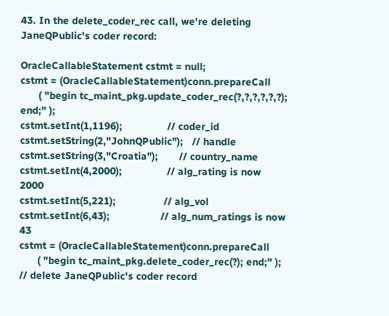43. In the delete_coder_rec call, we're deleting JaneQPublic's coder record:

OracleCallableStatement cstmt = null;
cstmt = (OracleCallableStatement)conn.prepareCall
      ( "begin tc_maint_pkg.update_coder_rec(?,?,?,?,?,?); end;" );
cstmt.setInt(1,1196);               // coder_id
cstmt.setString(2,"JohnQPublic");   // handle
cstmt.setString(3,"Croatia");       // country_name
cstmt.setInt(4,2000);               // alg_rating is now 2000
cstmt.setInt(5,221);                // alg_vol
cstmt.setInt(6,43);                 // alg_num_ratings is now 43
cstmt = (OracleCallableStatement)conn.prepareCall
      ( "begin tc_maint_pkg.delete_coder_rec(?); end;" );
// delete JaneQPublic's coder record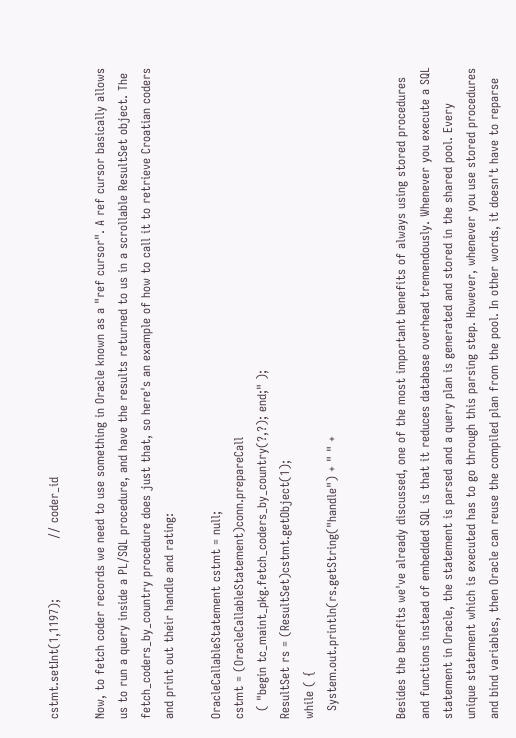cstmt.setInt(1,1197);               // coder_id

Now, to fetch coder records we need to use something in Oracle known as a "ref cursor". A ref cursor basically allows us to run a query inside a PL/SQL procedure, and have the results returned to us in a scrollable ResultSet object. The fetch_coders_by_country procedure does just that, so here's an example of how to call it to retrieve Croatian coders and print out their handle and rating:

OracleCallableStatement cstmt = null;
cstmt = (OracleCallableStatement)conn.prepareCall
  ( "begin tc_maint_pkg.fetch_coders_by_country(?,?); end;" );
ResultSet rs = (ResultSet)cstmt.getObject(1);
while ( {
  System.out.println(rs.getString("handle") + " " +


Besides the benefits we've already discussed, one of the most important benefits of always using stored procedures and functions instead of embedded SQL is that it reduces database overhead tremendously. Whenever you execute a SQL statement in Oracle, the statement is parsed and a query plan is generated and stored in the shared pool. Every unique statement which is executed has to go through this parsing step. However, whenever you use stored procedures and bind variables, then Oracle can reuse the compiled plan from the pool. In other words, it doesn't have to reparse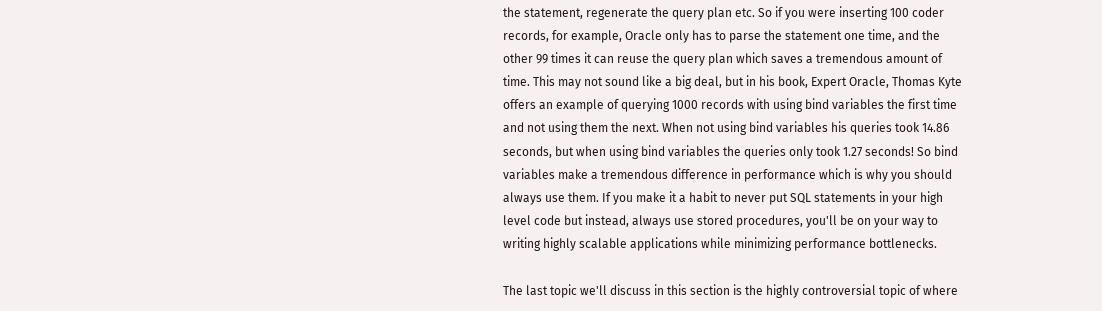the statement, regenerate the query plan etc. So if you were inserting 100 coder records, for example, Oracle only has to parse the statement one time, and the other 99 times it can reuse the query plan which saves a tremendous amount of time. This may not sound like a big deal, but in his book, Expert Oracle, Thomas Kyte offers an example of querying 1000 records with using bind variables the first time and not using them the next. When not using bind variables his queries took 14.86 seconds, but when using bind variables the queries only took 1.27 seconds! So bind variables make a tremendous difference in performance which is why you should always use them. If you make it a habit to never put SQL statements in your high level code but instead, always use stored procedures, you'll be on your way to writing highly scalable applications while minimizing performance bottlenecks.

The last topic we'll discuss in this section is the highly controversial topic of where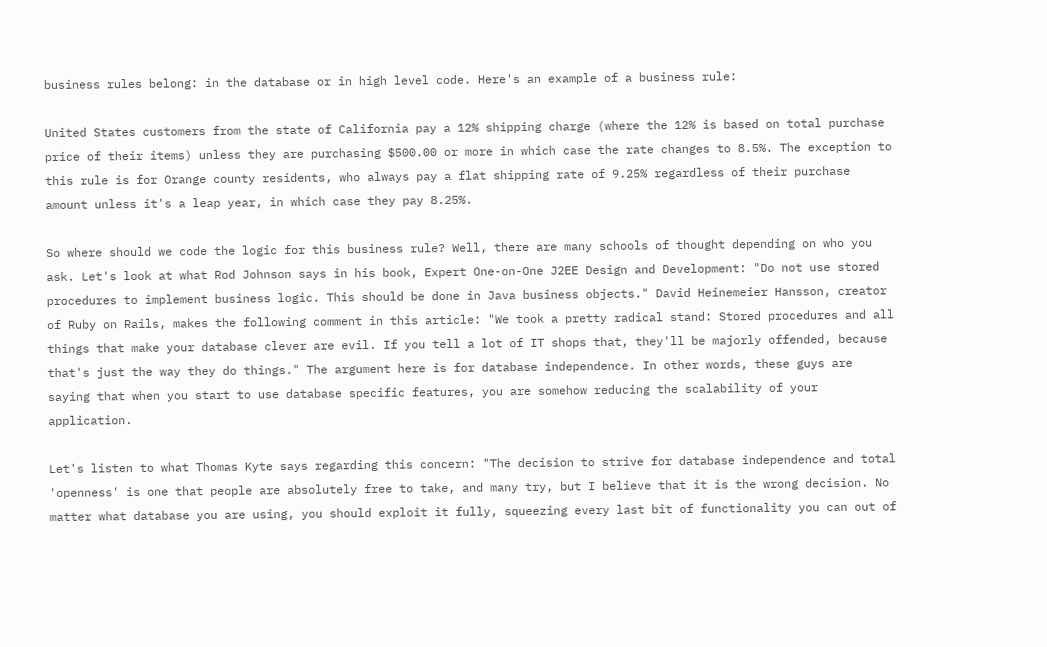business rules belong: in the database or in high level code. Here's an example of a business rule:

United States customers from the state of California pay a 12% shipping charge (where the 12% is based on total purchase price of their items) unless they are purchasing $500.00 or more in which case the rate changes to 8.5%. The exception to this rule is for Orange county residents, who always pay a flat shipping rate of 9.25% regardless of their purchase amount unless it's a leap year, in which case they pay 8.25%.

So where should we code the logic for this business rule? Well, there are many schools of thought depending on who you ask. Let's look at what Rod Johnson says in his book, Expert One-on-One J2EE Design and Development: "Do not use stored procedures to implement business logic. This should be done in Java business objects." David Heinemeier Hansson, creator of Ruby on Rails, makes the following comment in this article: "We took a pretty radical stand: Stored procedures and all things that make your database clever are evil. If you tell a lot of IT shops that, they'll be majorly offended, because that's just the way they do things." The argument here is for database independence. In other words, these guys are saying that when you start to use database specific features, you are somehow reducing the scalability of your application.

Let's listen to what Thomas Kyte says regarding this concern: "The decision to strive for database independence and total 'openness' is one that people are absolutely free to take, and many try, but I believe that it is the wrong decision. No matter what database you are using, you should exploit it fully, squeezing every last bit of functionality you can out of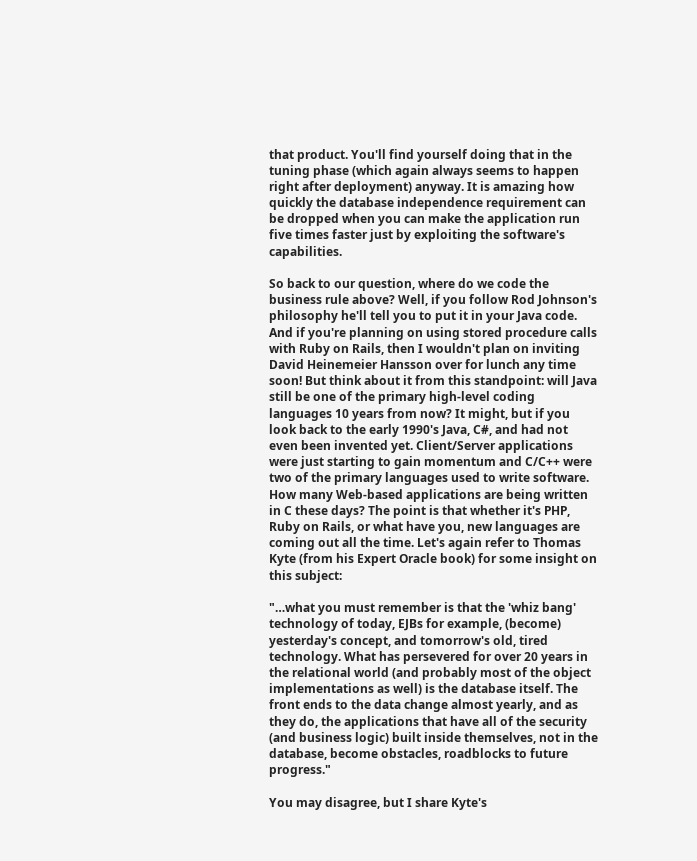that product. You'll find yourself doing that in the tuning phase (which again always seems to happen right after deployment) anyway. It is amazing how quickly the database independence requirement can be dropped when you can make the application run five times faster just by exploiting the software's capabilities.

So back to our question, where do we code the business rule above? Well, if you follow Rod Johnson's philosophy he'll tell you to put it in your Java code. And if you're planning on using stored procedure calls with Ruby on Rails, then I wouldn't plan on inviting David Heinemeier Hansson over for lunch any time soon! But think about it from this standpoint: will Java still be one of the primary high-level coding languages 10 years from now? It might, but if you look back to the early 1990's Java, C#, and had not even been invented yet. Client/Server applications were just starting to gain momentum and C/C++ were two of the primary languages used to write software. How many Web-based applications are being written in C these days? The point is that whether it's PHP, Ruby on Rails, or what have you, new languages are coming out all the time. Let's again refer to Thomas Kyte (from his Expert Oracle book) for some insight on this subject:

"…what you must remember is that the 'whiz bang' technology of today, EJBs for example, (become) yesterday's concept, and tomorrow's old, tired technology. What has persevered for over 20 years in the relational world (and probably most of the object implementations as well) is the database itself. The front ends to the data change almost yearly, and as they do, the applications that have all of the security (and business logic) built inside themselves, not in the database, become obstacles, roadblocks to future progress."

You may disagree, but I share Kyte's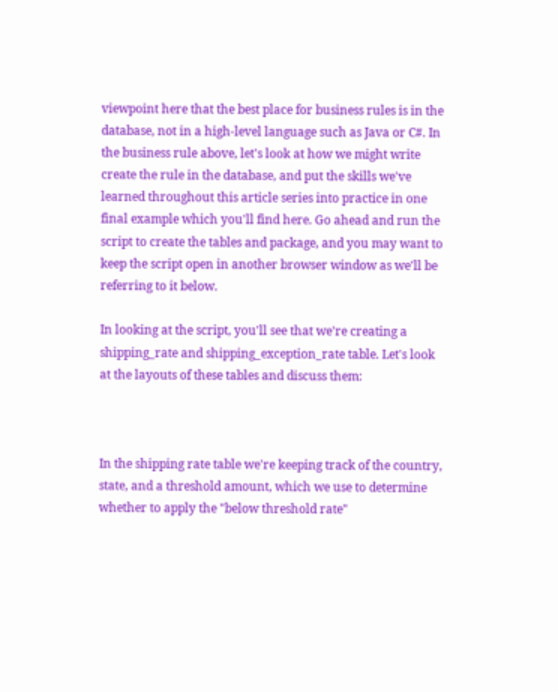viewpoint here that the best place for business rules is in the database, not in a high-level language such as Java or C#. In the business rule above, let's look at how we might write create the rule in the database, and put the skills we've learned throughout this article series into practice in one final example which you'll find here. Go ahead and run the script to create the tables and package, and you may want to keep the script open in another browser window as we'll be referring to it below.

In looking at the script, you'll see that we're creating a shipping_rate and shipping_exception_rate table. Let's look at the layouts of these tables and discuss them:



In the shipping rate table we're keeping track of the country, state, and a threshold amount, which we use to determine whether to apply the "below threshold rate"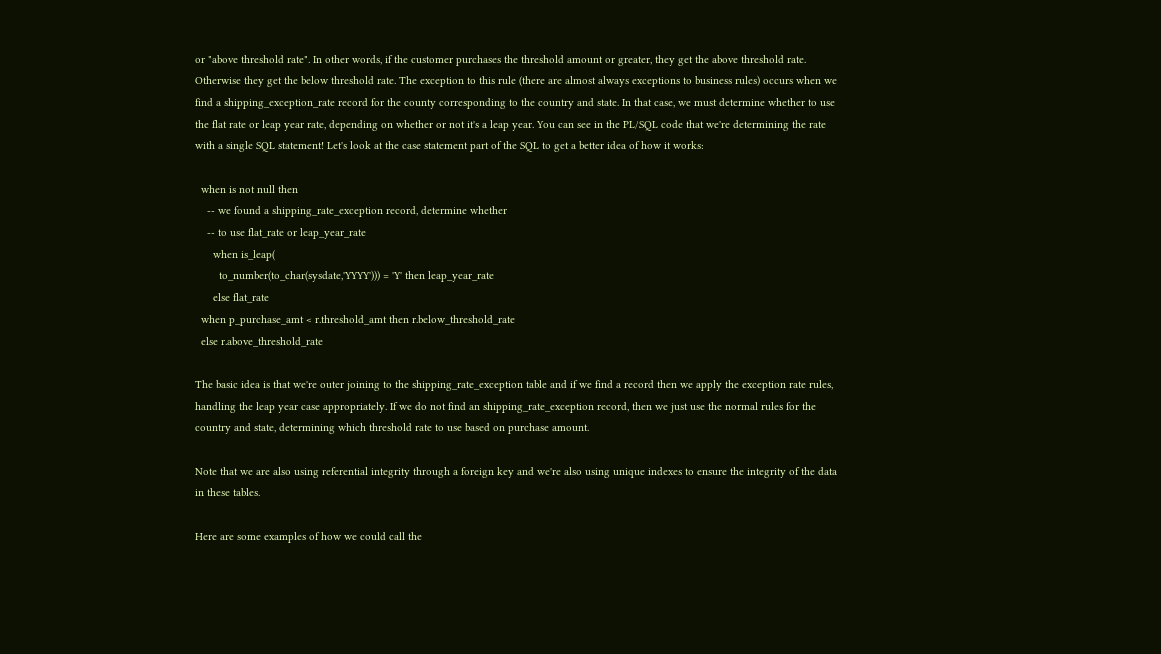or "above threshold rate". In other words, if the customer purchases the threshold amount or greater, they get the above threshold rate. Otherwise they get the below threshold rate. The exception to this rule (there are almost always exceptions to business rules) occurs when we find a shipping_exception_rate record for the county corresponding to the country and state. In that case, we must determine whether to use the flat rate or leap year rate, depending on whether or not it's a leap year. You can see in the PL/SQL code that we're determining the rate with a single SQL statement! Let's look at the case statement part of the SQL to get a better idea of how it works:

  when is not null then
    -- we found a shipping_rate_exception record, determine whether
    -- to use flat_rate or leap_year_rate
      when is_leap(
        to_number(to_char(sysdate,'YYYY'))) = 'Y' then leap_year_rate
      else flat_rate
  when p_purchase_amt < r.threshold_amt then r.below_threshold_rate
  else r.above_threshold_rate

The basic idea is that we're outer joining to the shipping_rate_exception table and if we find a record then we apply the exception rate rules, handling the leap year case appropriately. If we do not find an shipping_rate_exception record, then we just use the normal rules for the country and state, determining which threshold rate to use based on purchase amount.

Note that we are also using referential integrity through a foreign key and we're also using unique indexes to ensure the integrity of the data in these tables.

Here are some examples of how we could call the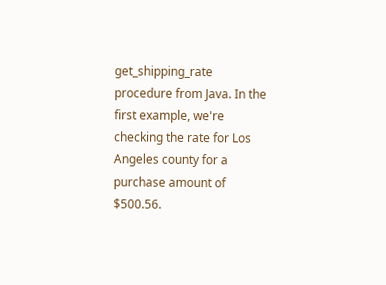get_shipping_rate procedure from Java. In the first example, we're checking the rate for Los Angeles county for a purchase amount of $500.56.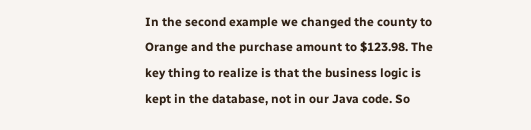In the second example we changed the county to Orange and the purchase amount to $123.98. The key thing to realize is that the business logic is kept in the database, not in our Java code. So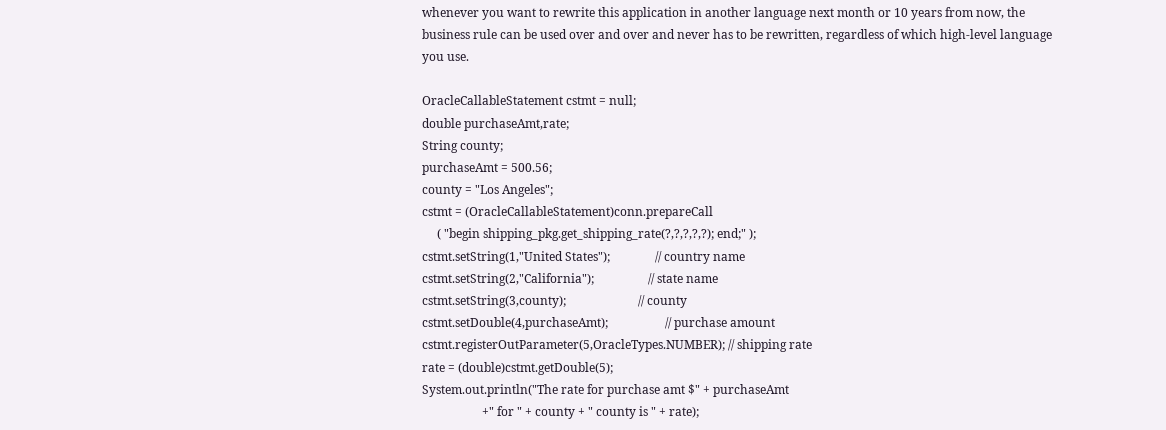whenever you want to rewrite this application in another language next month or 10 years from now, the business rule can be used over and over and never has to be rewritten, regardless of which high-level language you use.

OracleCallableStatement cstmt = null;
double purchaseAmt,rate;
String county;
purchaseAmt = 500.56;
county = "Los Angeles";
cstmt = (OracleCallableStatement)conn.prepareCall
     ( "begin shipping_pkg.get_shipping_rate(?,?,?,?,?); end;" );
cstmt.setString(1,"United States");               // country name
cstmt.setString(2,"California");                  // state name
cstmt.setString(3,county);                        // county
cstmt.setDouble(4,purchaseAmt);                   // purchase amount
cstmt.registerOutParameter(5,OracleTypes.NUMBER); // shipping rate
rate = (double)cstmt.getDouble(5);
System.out.println("The rate for purchase amt $" + purchaseAmt
                    +" for " + county + " county is " + rate);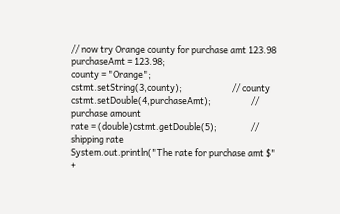// now try Orange county for purchase amt 123.98
purchaseAmt = 123.98;
county = "Orange";
cstmt.setString(3,county);                         // county
cstmt.setDouble(4,purchaseAmt);                    // purchase amount
rate = (double)cstmt.getDouble(5);                 // shipping rate
System.out.println("The rate for purchase amt $" +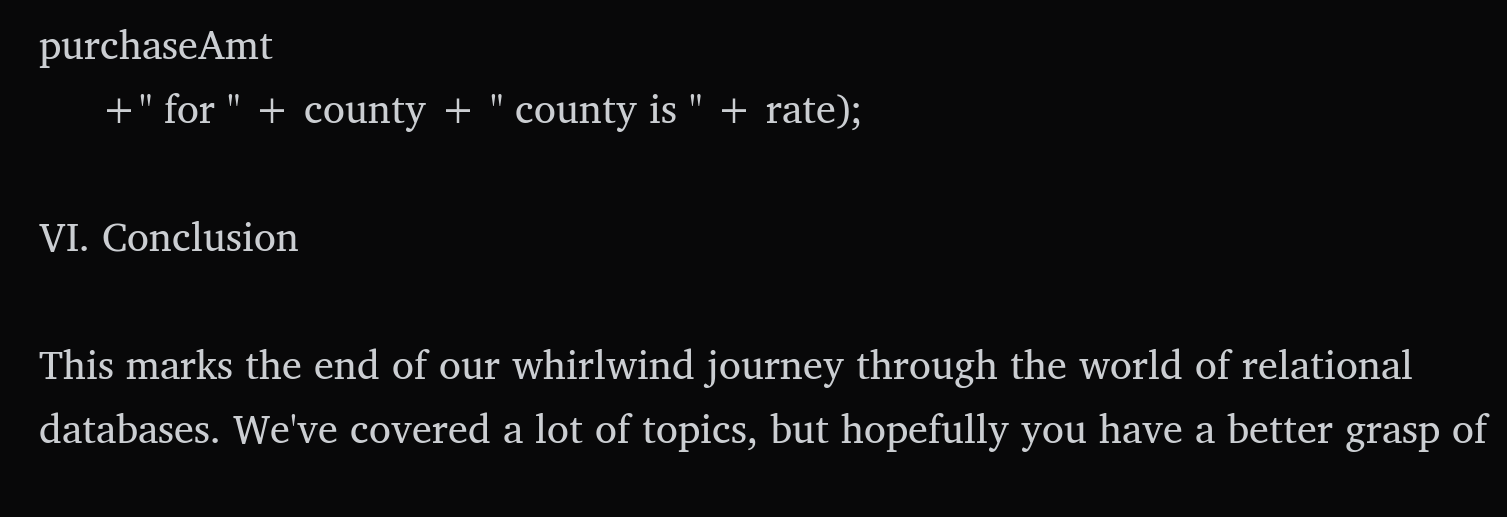purchaseAmt
     +" for " + county + " county is " + rate);

VI. Conclusion

This marks the end of our whirlwind journey through the world of relational databases. We've covered a lot of topics, but hopefully you have a better grasp of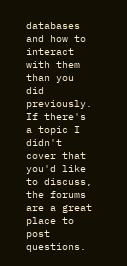databases and how to interact with them than you did previously. If there's a topic I didn't cover that you'd like to discuss, the forums are a great place to post questions.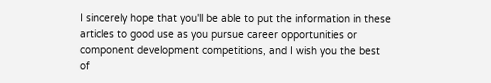I sincerely hope that you'll be able to put the information in these articles to good use as you pursue career opportunities or component development competitions, and I wish you the best of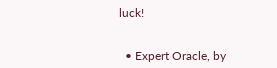luck!


  • Expert Oracle, by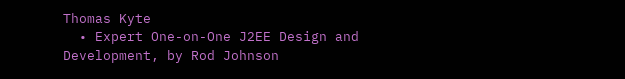Thomas Kyte
  • Expert One-on-One J2EE Design and Development, by Rod Johnson